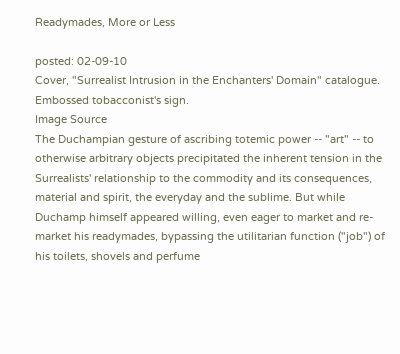Readymades, More or Less

posted: 02-09-10
Cover, "Surrealist Intrusion in the Enchanters' Domain" catalogue. Embossed tobacconist's sign.
Image Source
The Duchampian gesture of ascribing totemic power -- "art" -- to otherwise arbitrary objects precipitated the inherent tension in the Surrealists' relationship to the commodity and its consequences, material and spirit, the everyday and the sublime. But while Duchamp himself appeared willing, even eager to market and re-market his readymades, bypassing the utilitarian function ("job") of his toilets, shovels and perfume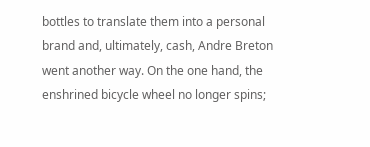bottles to translate them into a personal brand and, ultimately, cash, Andre Breton went another way. On the one hand, the enshrined bicycle wheel no longer spins;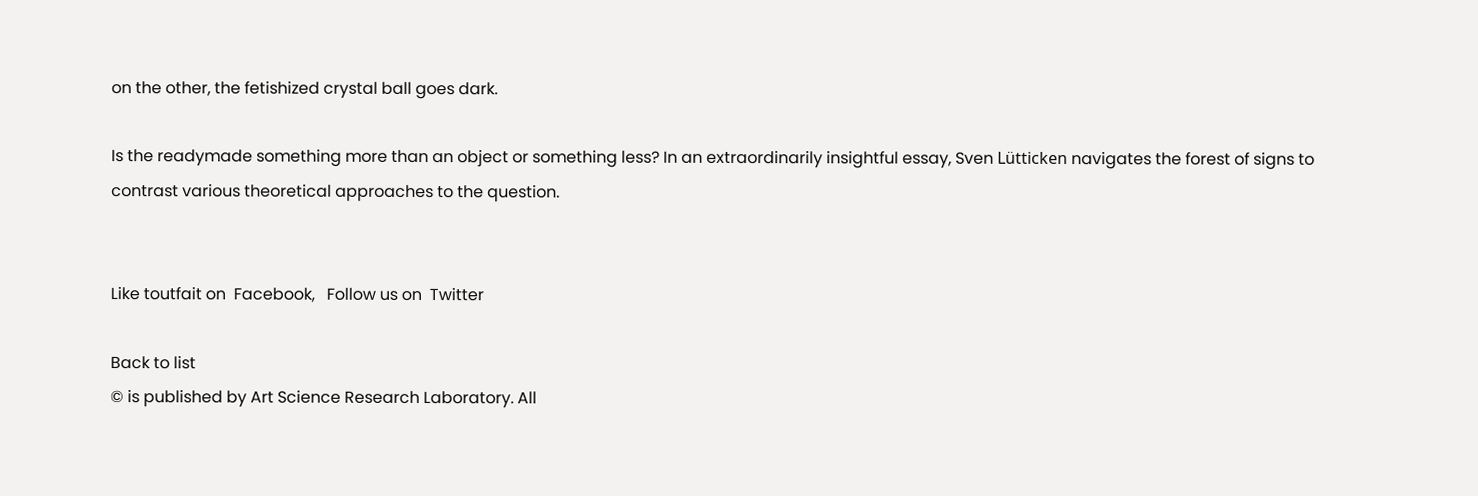on the other, the fetishized crystal ball goes dark.

Is the readymade something more than an object or something less? In an extraordinarily insightful essay, Sven Lütticken navigates the forest of signs to contrast various theoretical approaches to the question.


Like toutfait on  Facebook,   Follow us on  Twitter

Back to list
© is published by Art Science Research Laboratory. All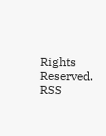Rights Reserved.      RSS